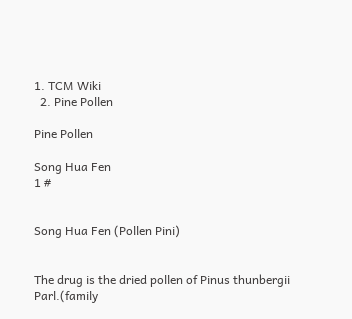1. TCM Wiki
  2. Pine Pollen

Pine Pollen

Song Hua Fen
1 #


Song Hua Fen (Pollen Pini)


The drug is the dried pollen of Pinus thunbergii Parl.(family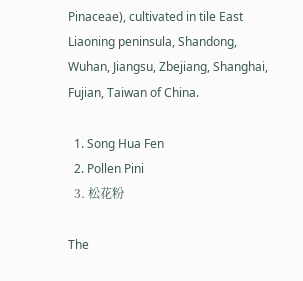Pinaceae), cultivated in tile East Liaoning peninsula, Shandong, Wuhan, Jiangsu, Zbejiang, Shanghai, Fujian, Taiwan of China.

  1. Song Hua Fen
  2. Pollen Pini
  3. 松花粉

The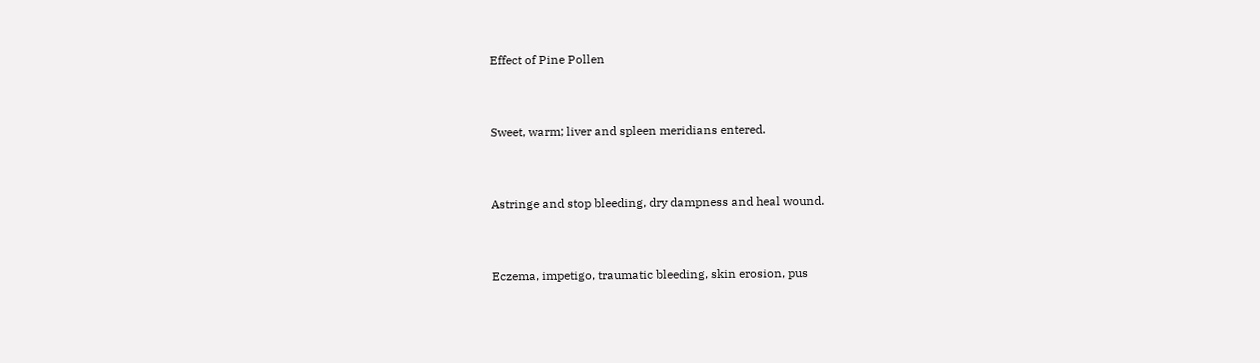Effect of Pine Pollen


Sweet, warm; liver and spleen meridians entered.


Astringe and stop bleeding, dry dampness and heal wound.


Eczema, impetigo, traumatic bleeding, skin erosion, pus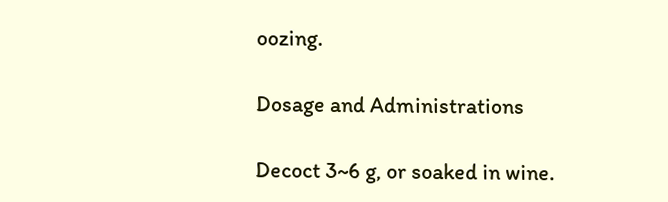oozing.

Dosage and Administrations

Decoct 3~6 g, or soaked in wine.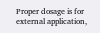Proper dosage is for external application,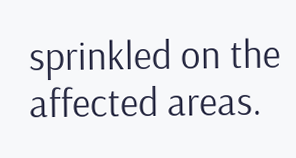sprinkled on the affected areas.